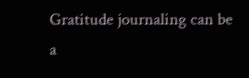Gratitude journaling can be a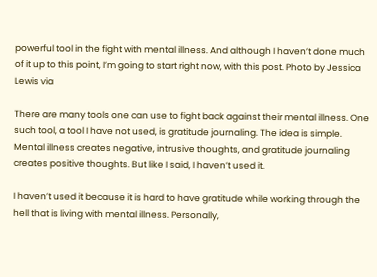powerful tool in the fight with mental illness. And although I haven’t done much of it up to this point, I’m going to start right now, with this post. Photo by Jessica Lewis via

There are many tools one can use to fight back against their mental illness. One such tool, a tool I have not used, is gratitude journaling. The idea is simple. Mental illness creates negative, intrusive thoughts, and gratitude journaling creates positive thoughts. But like I said, I haven’t used it.

I haven’t used it because it is hard to have gratitude while working through the hell that is living with mental illness. Personally,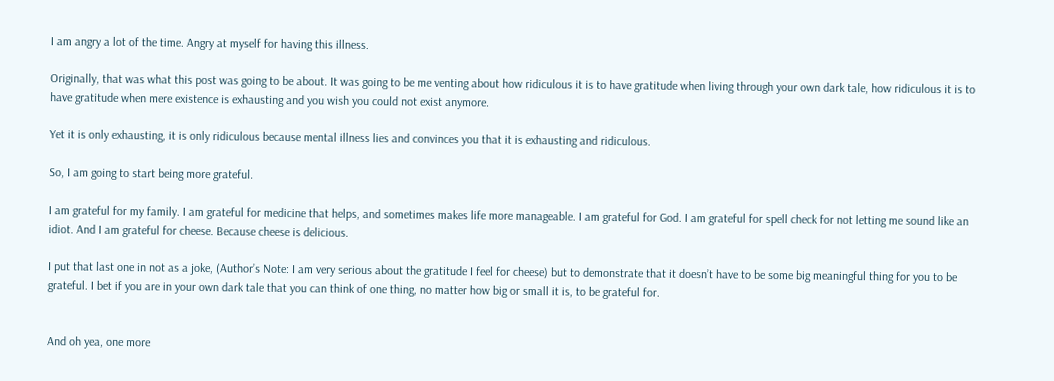I am angry a lot of the time. Angry at myself for having this illness.

Originally, that was what this post was going to be about. It was going to be me venting about how ridiculous it is to have gratitude when living through your own dark tale, how ridiculous it is to have gratitude when mere existence is exhausting and you wish you could not exist anymore.

Yet it is only exhausting, it is only ridiculous because mental illness lies and convinces you that it is exhausting and ridiculous.

So, I am going to start being more grateful.

I am grateful for my family. I am grateful for medicine that helps, and sometimes makes life more manageable. I am grateful for God. I am grateful for spell check for not letting me sound like an idiot. And I am grateful for cheese. Because cheese is delicious.

I put that last one in not as a joke, (Author’s Note: I am very serious about the gratitude I feel for cheese) but to demonstrate that it doesn’t have to be some big meaningful thing for you to be grateful. I bet if you are in your own dark tale that you can think of one thing, no matter how big or small it is, to be grateful for.


And oh yea, one more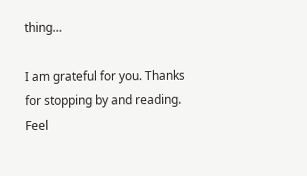thing…

I am grateful for you. Thanks for stopping by and reading. Feel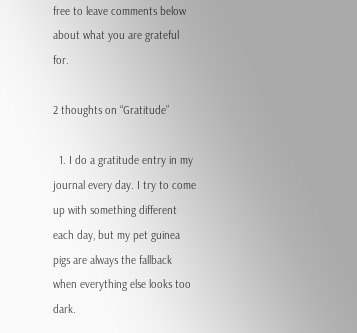free to leave comments below about what you are grateful for.

2 thoughts on “Gratitude”

  1. I do a gratitude entry in my journal every day. I try to come up with something different each day, but my pet guinea pigs are always the fallback when everything else looks too dark.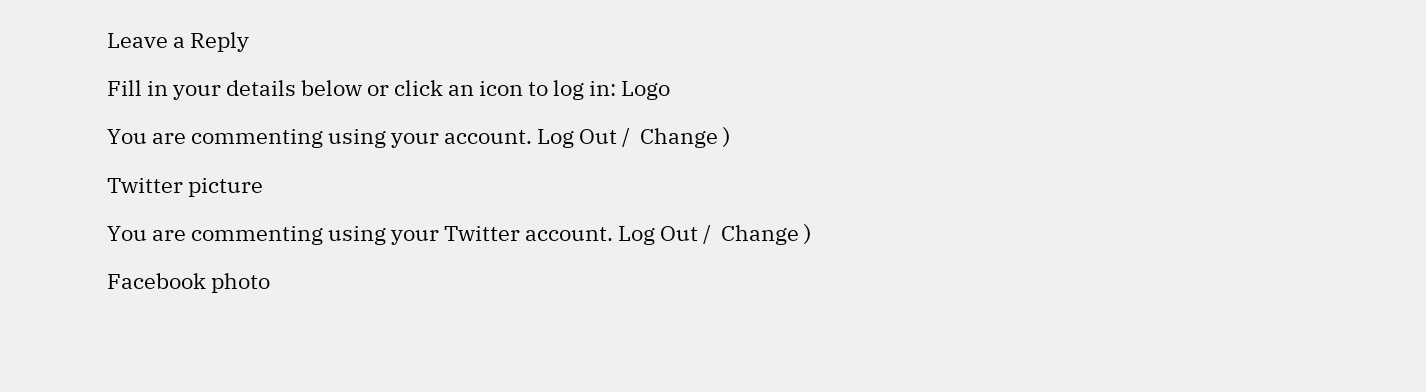Leave a Reply

Fill in your details below or click an icon to log in: Logo

You are commenting using your account. Log Out /  Change )

Twitter picture

You are commenting using your Twitter account. Log Out /  Change )

Facebook photo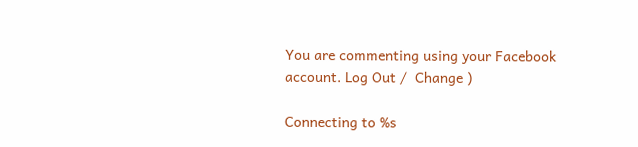You are commenting using your Facebook account. Log Out /  Change )

Connecting to %s